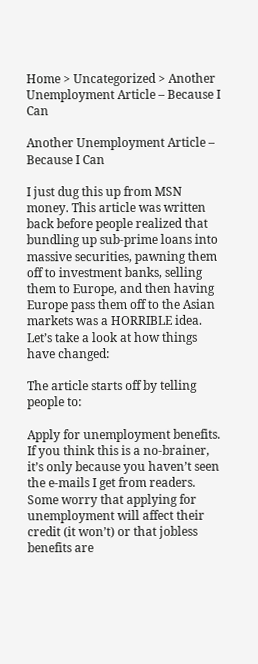Home > Uncategorized > Another Unemployment Article – Because I Can

Another Unemployment Article – Because I Can

I just dug this up from MSN money. This article was written back before people realized that bundling up sub-prime loans into massive securities, pawning them off to investment banks, selling them to Europe, and then having Europe pass them off to the Asian markets was a HORRIBLE idea. Let’s take a look at how things have changed:

The article starts off by telling people to:

Apply for unemployment benefits. If you think this is a no-brainer, it’s only because you haven’t seen the e-mails I get from readers. Some worry that applying for unemployment will affect their credit (it won’t) or that jobless benefits are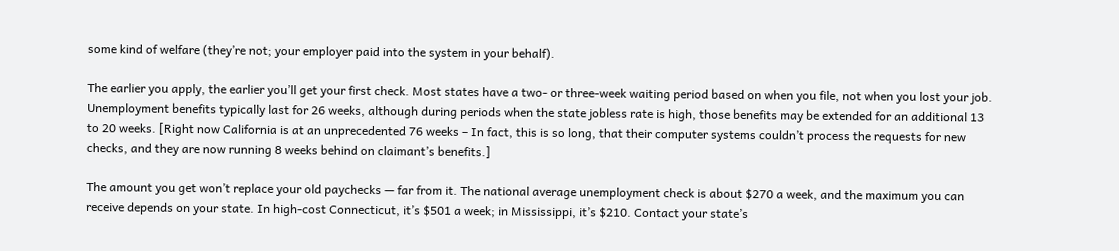some kind of welfare (they’re not; your employer paid into the system in your behalf).

The earlier you apply, the earlier you’ll get your first check. Most states have a two- or three-week waiting period based on when you file, not when you lost your job. Unemployment benefits typically last for 26 weeks, although during periods when the state jobless rate is high, those benefits may be extended for an additional 13 to 20 weeks. [Right now California is at an unprecedented 76 weeks – In fact, this is so long, that their computer systems couldn’t process the requests for new checks, and they are now running 8 weeks behind on claimant’s benefits.]

The amount you get won’t replace your old paychecks — far from it. The national average unemployment check is about $270 a week, and the maximum you can receive depends on your state. In high-cost Connecticut, it’s $501 a week; in Mississippi, it’s $210. Contact your state’s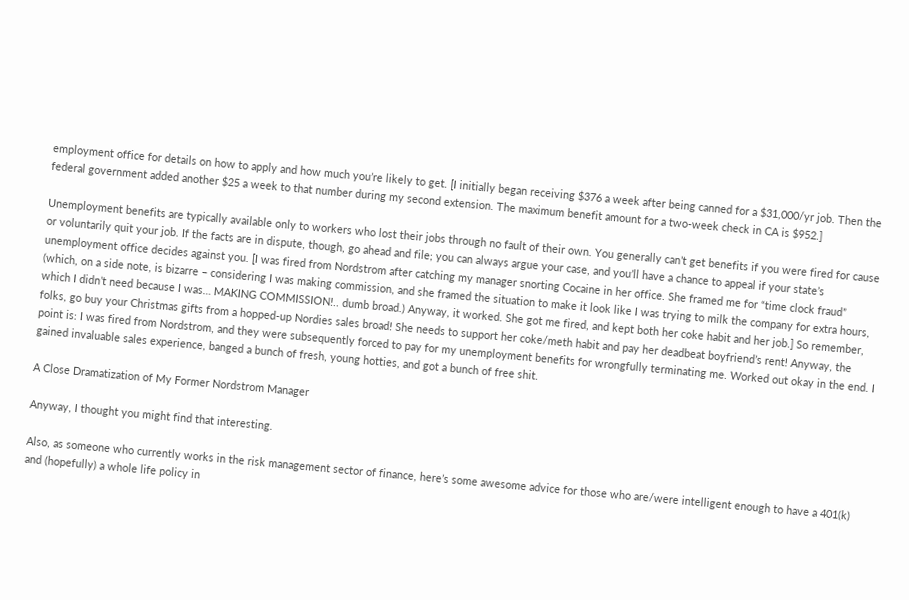employment office for details on how to apply and how much you’re likely to get. [I initially began receiving $376 a week after being canned for a $31,000/yr job. Then the federal government added another $25 a week to that number during my second extension. The maximum benefit amount for a two-week check in CA is $952.]

Unemployment benefits are typically available only to workers who lost their jobs through no fault of their own. You generally can’t get benefits if you were fired for cause or voluntarily quit your job. If the facts are in dispute, though, go ahead and file; you can always argue your case, and you’ll have a chance to appeal if your state’s unemployment office decides against you. [I was fired from Nordstrom after catching my manager snorting Cocaine in her office. She framed me for “time clock fraud” (which, on a side note, is bizarre – considering I was making commission, and she framed the situation to make it look like I was trying to milk the company for extra hours, which I didn’t need because I was… MAKING COMMISSION!.. dumb broad.) Anyway, it worked. She got me fired, and kept both her coke habit and her job.] So remember, folks, go buy your Christmas gifts from a hopped-up Nordies sales broad! She needs to support her coke/meth habit and pay her deadbeat boyfriend’s rent! Anyway, the point is: I was fired from Nordstrom, and they were subsequently forced to pay for my unemployment benefits for wrongfully terminating me. Worked out okay in the end. I gained invaluable sales experience, banged a bunch of fresh, young hotties, and got a bunch of free shit.

A Close Dramatization of My Former Nordstrom Manager

Anyway, I thought you might find that interesting.

Also, as someone who currently works in the risk management sector of finance, here’s some awesome advice for those who are/were intelligent enough to have a 401(k) and (hopefully) a whole life policy in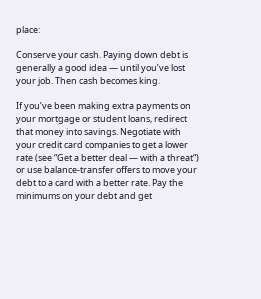place:

Conserve your cash. Paying down debt is generally a good idea — until you’ve lost your job. Then cash becomes king.

If you’ve been making extra payments on your mortgage or student loans, redirect that money into savings. Negotiate with your credit card companies to get a lower rate (see “Get a better deal — with a threat“) or use balance-transfer offers to move your debt to a card with a better rate. Pay the minimums on your debt and get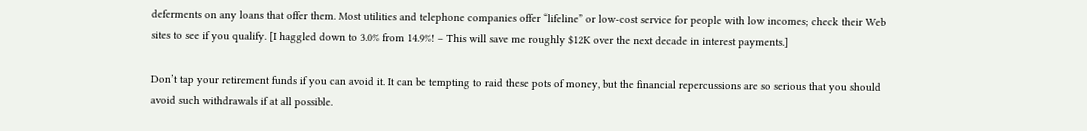deferments on any loans that offer them. Most utilities and telephone companies offer “lifeline” or low-cost service for people with low incomes; check their Web sites to see if you qualify. [I haggled down to 3.0% from 14.9%! – This will save me roughly $12K over the next decade in interest payments.]

Don’t tap your retirement funds if you can avoid it. It can be tempting to raid these pots of money, but the financial repercussions are so serious that you should avoid such withdrawals if at all possible.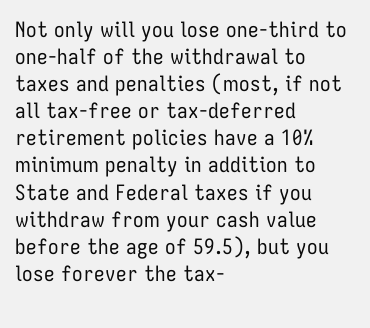Not only will you lose one-third to one-half of the withdrawal to taxes and penalties (most, if not all tax-free or tax-deferred retirement policies have a 10% minimum penalty in addition to State and Federal taxes if you withdraw from your cash value before the age of 59.5), but you lose forever the tax-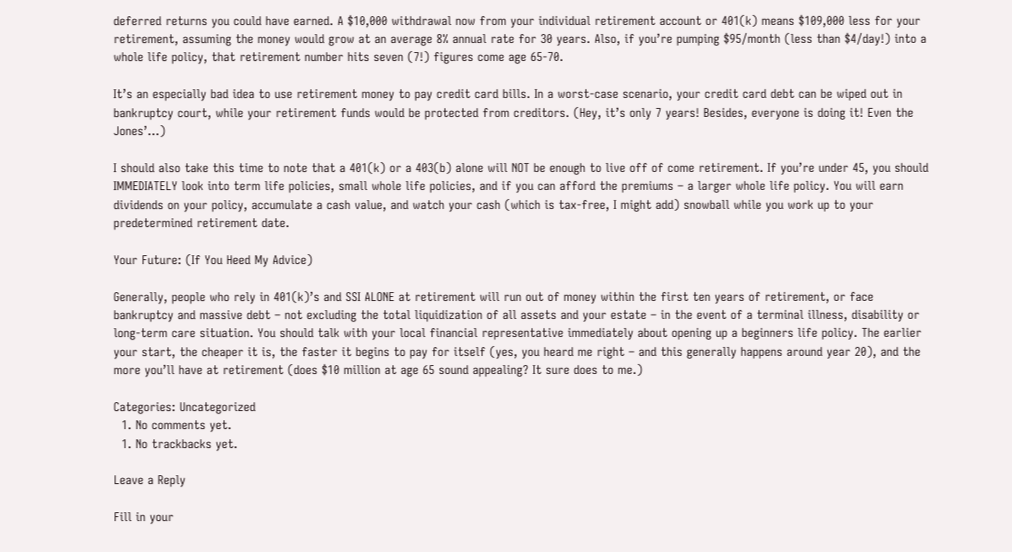deferred returns you could have earned. A $10,000 withdrawal now from your individual retirement account or 401(k) means $109,000 less for your retirement, assuming the money would grow at an average 8% annual rate for 30 years. Also, if you’re pumping $95/month (less than $4/day!) into a whole life policy, that retirement number hits seven (7!) figures come age 65-70.

It’s an especially bad idea to use retirement money to pay credit card bills. In a worst-case scenario, your credit card debt can be wiped out in bankruptcy court, while your retirement funds would be protected from creditors. (Hey, it’s only 7 years! Besides, everyone is doing it! Even the Jones’…)

I should also take this time to note that a 401(k) or a 403(b) alone will NOT be enough to live off of come retirement. If you’re under 45, you should IMMEDIATELY look into term life policies, small whole life policies, and if you can afford the premiums – a larger whole life policy. You will earn dividends on your policy, accumulate a cash value, and watch your cash (which is tax-free, I might add) snowball while you work up to your predetermined retirement date.

Your Future: (If You Heed My Advice)

Generally, people who rely in 401(k)’s and SSI ALONE at retirement will run out of money within the first ten years of retirement, or face bankruptcy and massive debt – not excluding the total liquidization of all assets and your estate – in the event of a terminal illness, disability or long-term care situation. You should talk with your local financial representative immediately about opening up a beginners life policy. The earlier your start, the cheaper it is, the faster it begins to pay for itself (yes, you heard me right – and this generally happens around year 20), and the more you’ll have at retirement (does $10 million at age 65 sound appealing? It sure does to me.)

Categories: Uncategorized
  1. No comments yet.
  1. No trackbacks yet.

Leave a Reply

Fill in your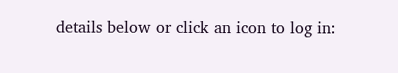details below or click an icon to log in: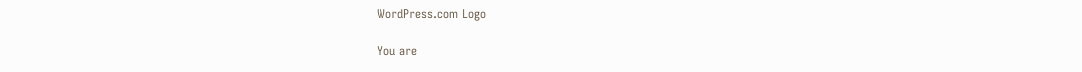WordPress.com Logo

You are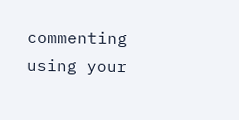commenting using your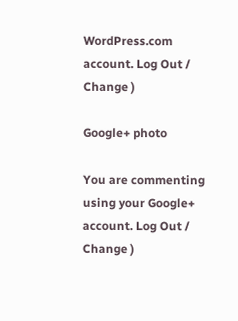WordPress.com account. Log Out /  Change )

Google+ photo

You are commenting using your Google+ account. Log Out /  Change )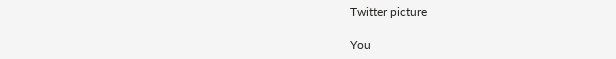Twitter picture

You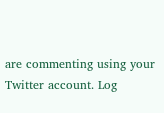are commenting using your Twitter account. Log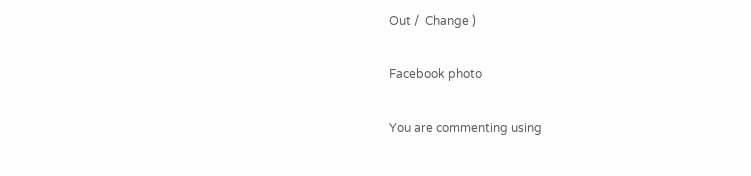Out /  Change )

Facebook photo

You are commenting using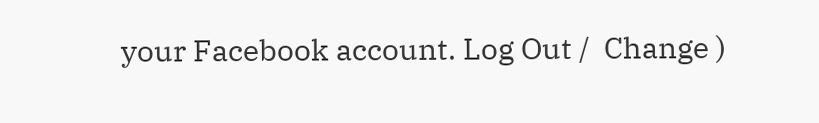your Facebook account. Log Out /  Change )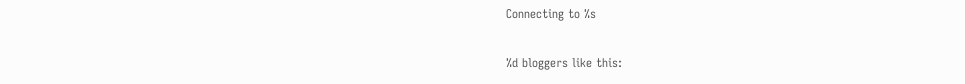Connecting to %s

%d bloggers like this: